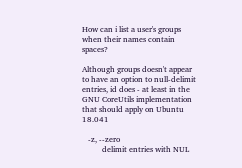How can i list a user's groups when their names contain spaces?

Although groups doesn't appear to have an option to null-delimit entries, id does - at least in the GNU CoreUtils implementation that should apply on Ubuntu 18.041

   -z, --zero
          delimit entries with NUL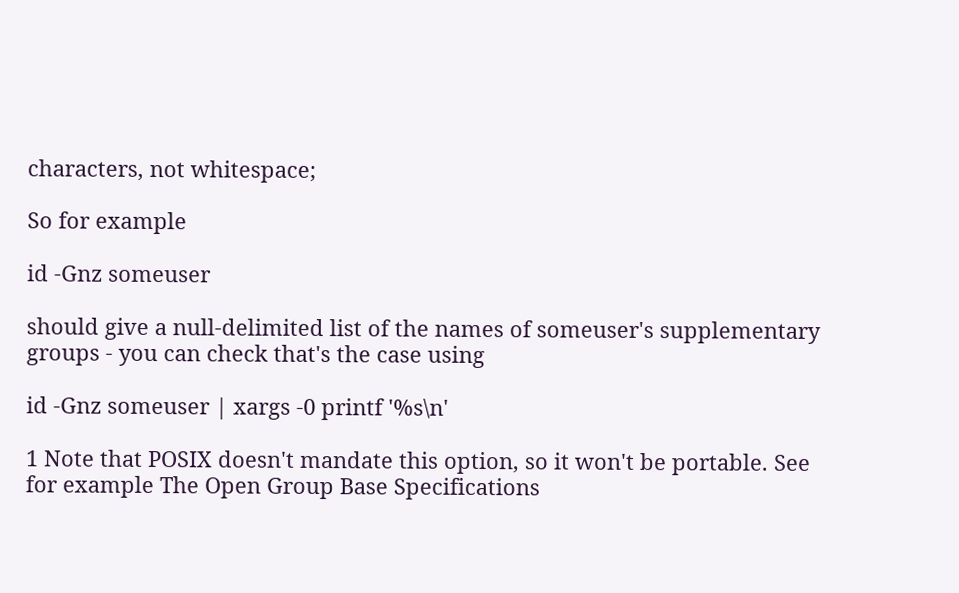characters, not whitespace;

So for example

id -Gnz someuser

should give a null-delimited list of the names of someuser's supplementary groups - you can check that's the case using

id -Gnz someuser | xargs -0 printf '%s\n'

1 Note that POSIX doesn't mandate this option, so it won't be portable. See for example The Open Group Base Specifications